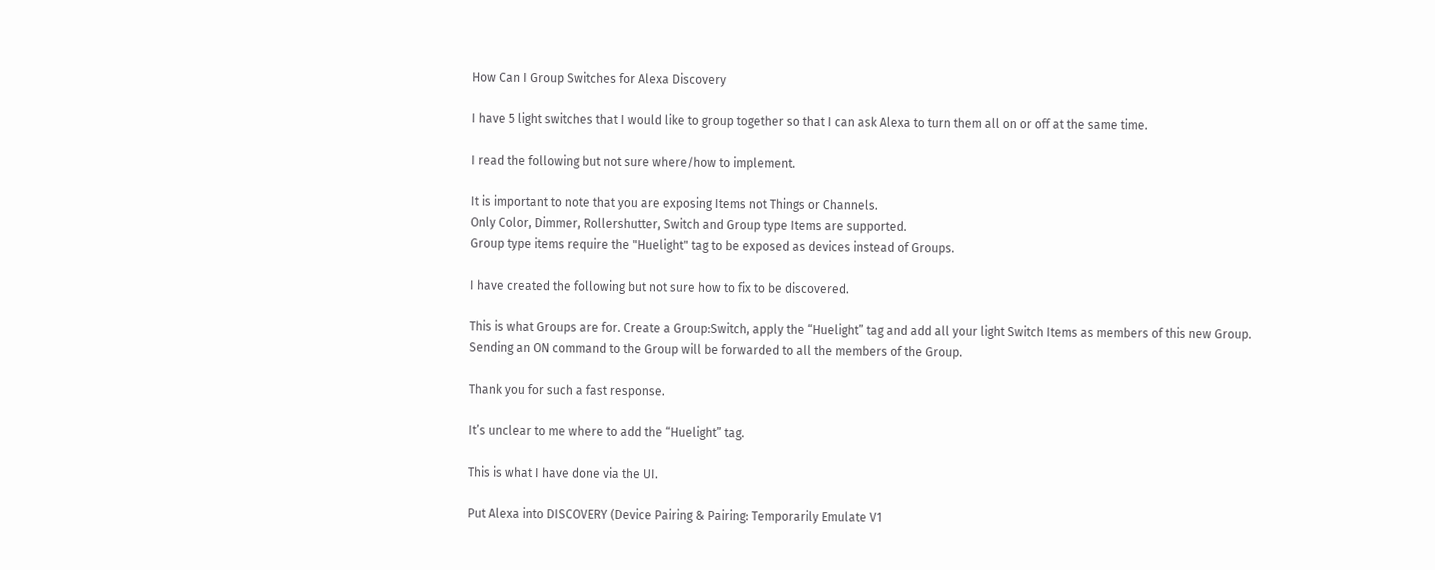How Can I Group Switches for Alexa Discovery

I have 5 light switches that I would like to group together so that I can ask Alexa to turn them all on or off at the same time.

I read the following but not sure where/how to implement.

It is important to note that you are exposing Items not Things or Channels.
Only Color, Dimmer, Rollershutter, Switch and Group type Items are supported.
Group type items require the "Huelight" tag to be exposed as devices instead of Groups.

I have created the following but not sure how to fix to be discovered.

This is what Groups are for. Create a Group:Switch, apply the “Huelight” tag and add all your light Switch Items as members of this new Group. Sending an ON command to the Group will be forwarded to all the members of the Group.

Thank you for such a fast response.

It’s unclear to me where to add the “Huelight” tag.

This is what I have done via the UI.

Put Alexa into DISCOVERY (Device Pairing & Pairing: Temporarily Emulate V1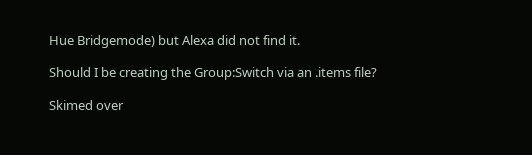Hue Bridgemode) but Alexa did not find it.

Should I be creating the Group:Switch via an .items file?

Skimed over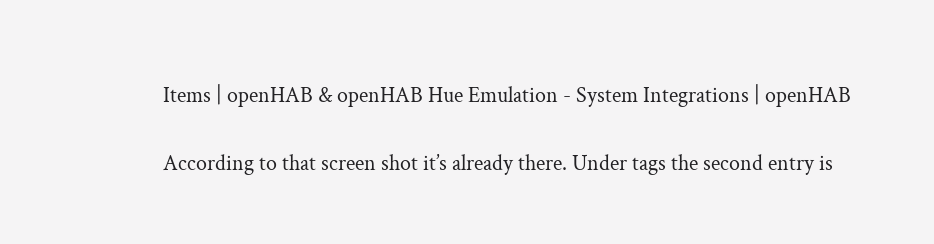Items | openHAB & openHAB Hue Emulation - System Integrations | openHAB

According to that screen shot it’s already there. Under tags the second entry is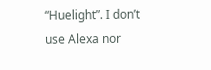“Huelight”. I don’t use Alexa nor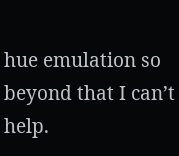hue emulation so beyond that I can’t help.